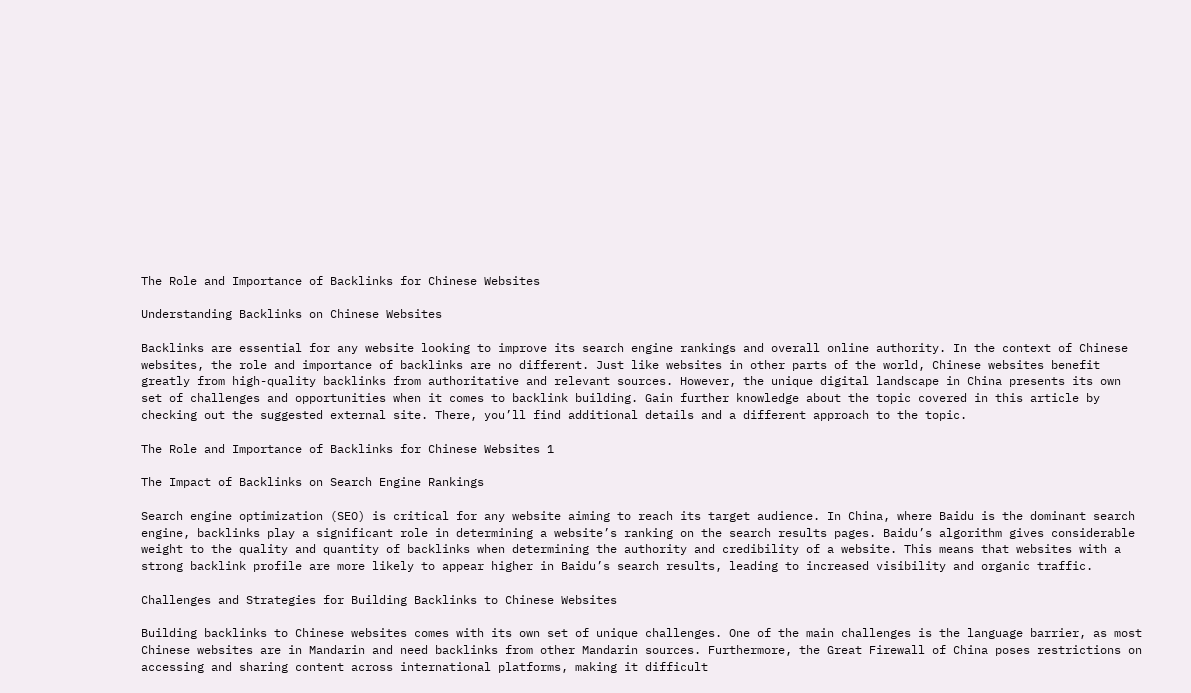The Role and Importance of Backlinks for Chinese Websites

Understanding Backlinks on Chinese Websites

Backlinks are essential for any website looking to improve its search engine rankings and overall online authority. In the context of Chinese websites, the role and importance of backlinks are no different. Just like websites in other parts of the world, Chinese websites benefit greatly from high-quality backlinks from authoritative and relevant sources. However, the unique digital landscape in China presents its own set of challenges and opportunities when it comes to backlink building. Gain further knowledge about the topic covered in this article by checking out the suggested external site. There, you’ll find additional details and a different approach to the topic.

The Role and Importance of Backlinks for Chinese Websites 1

The Impact of Backlinks on Search Engine Rankings

Search engine optimization (SEO) is critical for any website aiming to reach its target audience. In China, where Baidu is the dominant search engine, backlinks play a significant role in determining a website’s ranking on the search results pages. Baidu’s algorithm gives considerable weight to the quality and quantity of backlinks when determining the authority and credibility of a website. This means that websites with a strong backlink profile are more likely to appear higher in Baidu’s search results, leading to increased visibility and organic traffic.

Challenges and Strategies for Building Backlinks to Chinese Websites

Building backlinks to Chinese websites comes with its own set of unique challenges. One of the main challenges is the language barrier, as most Chinese websites are in Mandarin and need backlinks from other Mandarin sources. Furthermore, the Great Firewall of China poses restrictions on accessing and sharing content across international platforms, making it difficult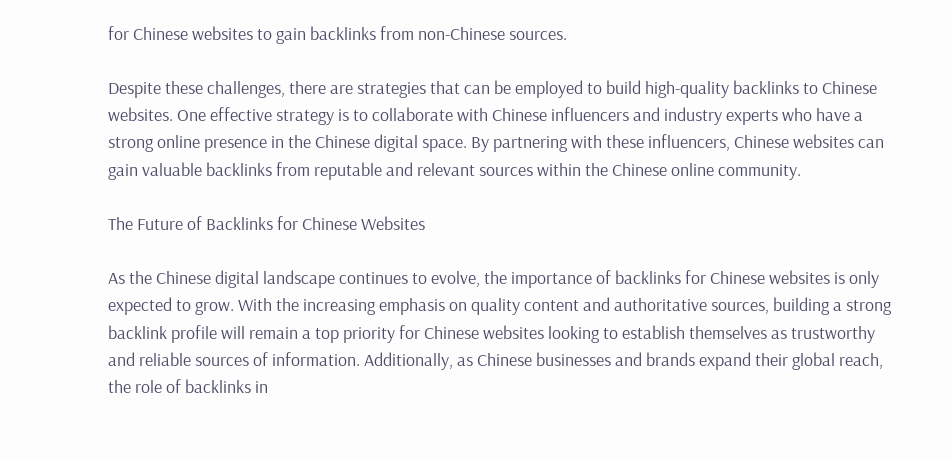for Chinese websites to gain backlinks from non-Chinese sources.

Despite these challenges, there are strategies that can be employed to build high-quality backlinks to Chinese websites. One effective strategy is to collaborate with Chinese influencers and industry experts who have a strong online presence in the Chinese digital space. By partnering with these influencers, Chinese websites can gain valuable backlinks from reputable and relevant sources within the Chinese online community.

The Future of Backlinks for Chinese Websites

As the Chinese digital landscape continues to evolve, the importance of backlinks for Chinese websites is only expected to grow. With the increasing emphasis on quality content and authoritative sources, building a strong backlink profile will remain a top priority for Chinese websites looking to establish themselves as trustworthy and reliable sources of information. Additionally, as Chinese businesses and brands expand their global reach, the role of backlinks in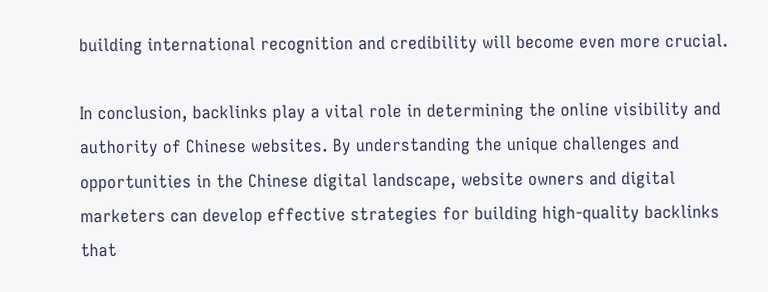building international recognition and credibility will become even more crucial.

In conclusion, backlinks play a vital role in determining the online visibility and authority of Chinese websites. By understanding the unique challenges and opportunities in the Chinese digital landscape, website owners and digital marketers can develop effective strategies for building high-quality backlinks that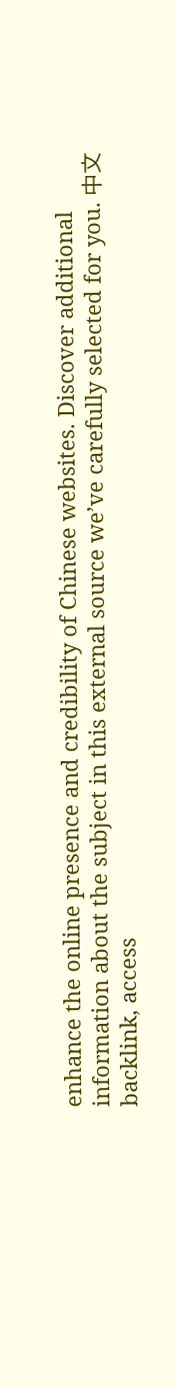enhance the online presence and credibility of Chinese websites. Discover additional information about the subject in this external source we’ve carefully selected for you. 中文backlink, access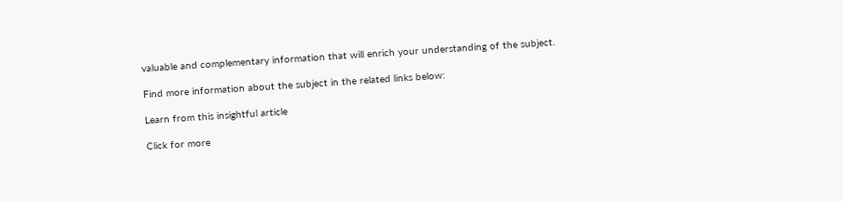valuable and complementary information that will enrich your understanding of the subject.

Find more information about the subject in the related links below:

Learn from this insightful article

Click for more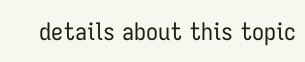details about this topic